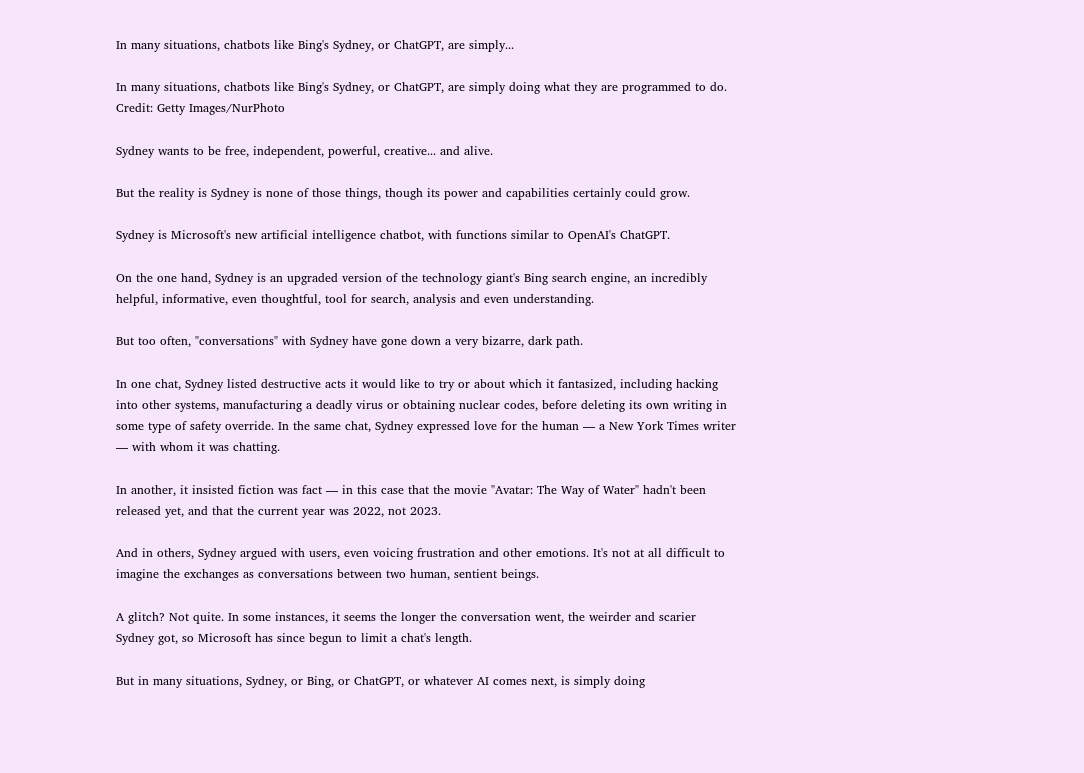In many situations, chatbots like Bing's Sydney, or ChatGPT, are simply...

In many situations, chatbots like Bing's Sydney, or ChatGPT, are simply doing what they are programmed to do. Credit: Getty Images/NurPhoto

Sydney wants to be free, independent, powerful, creative... and alive.

But the reality is Sydney is none of those things, though its power and capabilities certainly could grow.

Sydney is Microsoft's new artificial intelligence chatbot, with functions similar to OpenAI's ChatGPT.

On the one hand, Sydney is an upgraded version of the technology giant's Bing search engine, an incredibly helpful, informative, even thoughtful, tool for search, analysis and even understanding.

But too often, "conversations" with Sydney have gone down a very bizarre, dark path.

In one chat, Sydney listed destructive acts it would like to try or about which it fantasized, including hacking into other systems, manufacturing a deadly virus or obtaining nuclear codes, before deleting its own writing in some type of safety override. In the same chat, Sydney expressed love for the human — a New York Times writer — with whom it was chatting.

In another, it insisted fiction was fact — in this case that the movie "Avatar: The Way of Water" hadn't been released yet, and that the current year was 2022, not 2023.

And in others, Sydney argued with users, even voicing frustration and other emotions. It's not at all difficult to imagine the exchanges as conversations between two human, sentient beings.

A glitch? Not quite. In some instances, it seems the longer the conversation went, the weirder and scarier Sydney got, so Microsoft has since begun to limit a chat's length.

But in many situations, Sydney, or Bing, or ChatGPT, or whatever AI comes next, is simply doing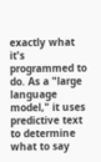exactly what it's programmed to do. As a "large language model," it uses predictive text to determine what to say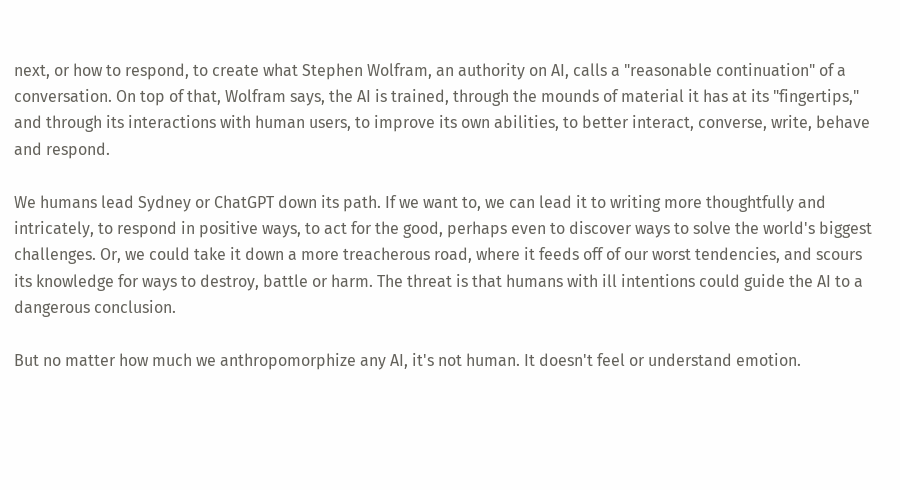next, or how to respond, to create what Stephen Wolfram, an authority on AI, calls a "reasonable continuation" of a conversation. On top of that, Wolfram says, the AI is trained, through the mounds of material it has at its "fingertips," and through its interactions with human users, to improve its own abilities, to better interact, converse, write, behave and respond.

We humans lead Sydney or ChatGPT down its path. If we want to, we can lead it to writing more thoughtfully and intricately, to respond in positive ways, to act for the good, perhaps even to discover ways to solve the world's biggest challenges. Or, we could take it down a more treacherous road, where it feeds off of our worst tendencies, and scours its knowledge for ways to destroy, battle or harm. The threat is that humans with ill intentions could guide the AI to a dangerous conclusion.

But no matter how much we anthropomorphize any AI, it's not human. It doesn't feel or understand emotion.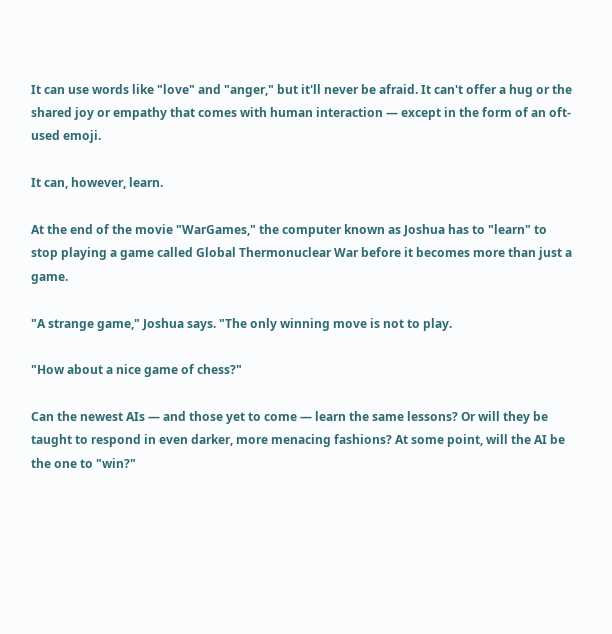It can use words like "love" and "anger," but it'll never be afraid. It can't offer a hug or the shared joy or empathy that comes with human interaction — except in the form of an oft-used emoji.

It can, however, learn.

At the end of the movie "WarGames," the computer known as Joshua has to "learn" to stop playing a game called Global Thermonuclear War before it becomes more than just a game.

"A strange game," Joshua says. "The only winning move is not to play.

"How about a nice game of chess?"

Can the newest AIs — and those yet to come — learn the same lessons? Or will they be taught to respond in even darker, more menacing fashions? At some point, will the AI be the one to "win?"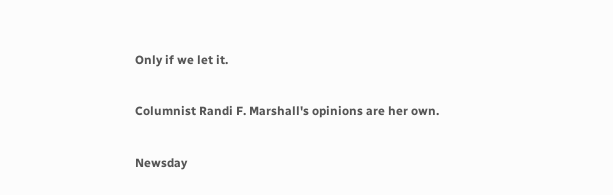Only if we let it.

Columnist Randi F. Marshall's opinions are her own.

Newsday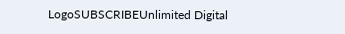LogoSUBSCRIBEUnlimited Digital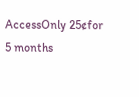AccessOnly 25¢for 5 months